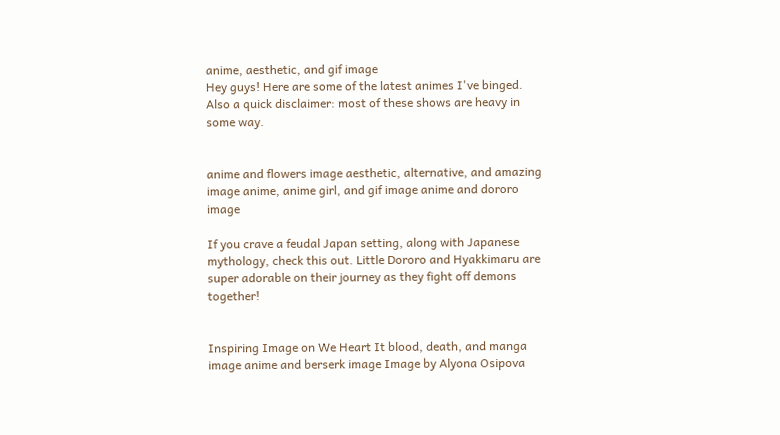anime, aesthetic, and gif image
Hey guys! Here are some of the latest animes I've binged. Also a quick disclaimer: most of these shows are heavy in some way.


anime and flowers image aesthetic, alternative, and amazing image anime, anime girl, and gif image anime and dororo image

If you crave a feudal Japan setting, along with Japanese mythology, check this out. Little Dororo and Hyakkimaru are super adorable on their journey as they fight off demons together!


Inspiring Image on We Heart It blood, death, and manga image anime and berserk image Image by Alyona Osipova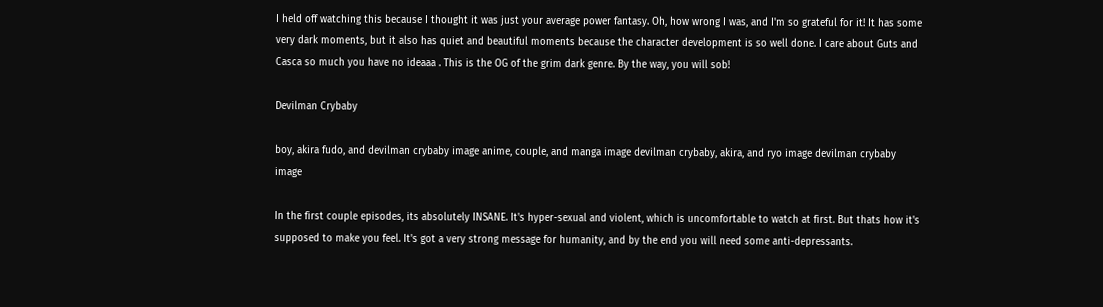I held off watching this because I thought it was just your average power fantasy. Oh, how wrong I was, and I'm so grateful for it! It has some very dark moments, but it also has quiet and beautiful moments because the character development is so well done. I care about Guts and Casca so much you have no ideaaa . This is the OG of the grim dark genre. By the way, you will sob!

Devilman Crybaby

boy, akira fudo, and devilman crybaby image anime, couple, and manga image devilman crybaby, akira, and ryo image devilman crybaby image

In the first couple episodes, its absolutely INSANE. It's hyper-sexual and violent, which is uncomfortable to watch at first. But thats how it's supposed to make you feel. It's got a very strong message for humanity, and by the end you will need some anti-depressants.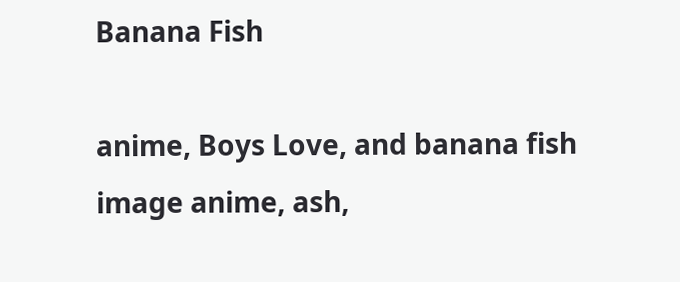Banana Fish

anime, Boys Love, and banana fish image anime, ash,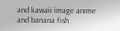and kawaii image anime and banana fish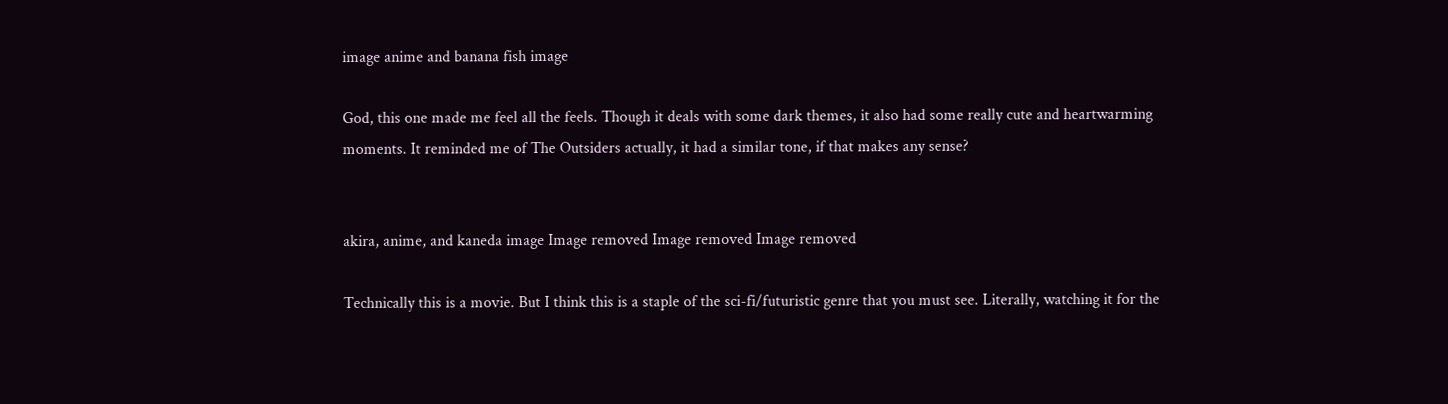image anime and banana fish image

God, this one made me feel all the feels. Though it deals with some dark themes, it also had some really cute and heartwarming moments. It reminded me of The Outsiders actually, it had a similar tone, if that makes any sense?


akira, anime, and kaneda image Image removed Image removed Image removed

Technically this is a movie. But I think this is a staple of the sci-fi/futuristic genre that you must see. Literally, watching it for the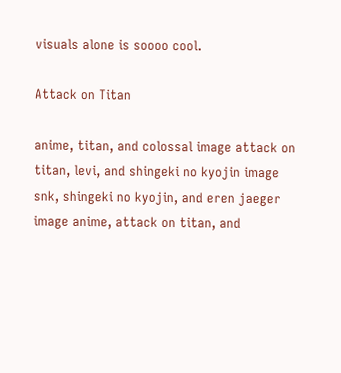visuals alone is soooo cool.

Attack on Titan

anime, titan, and colossal image attack on titan, levi, and shingeki no kyojin image snk, shingeki no kyojin, and eren jaeger image anime, attack on titan, and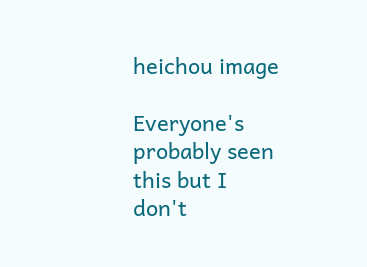heichou image

Everyone's probably seen this but I don't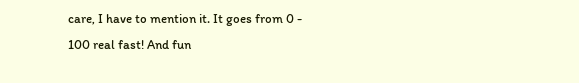care, I have to mention it. It goes from 0 - 100 real fast! And fun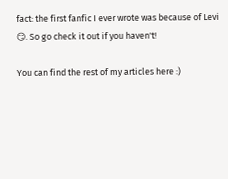fact: the first fanfic I ever wrote was because of Levi 😏. So go check it out if you haven't!

You can find the rest of my articles here :)